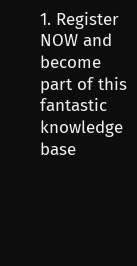1. Register NOW and become part of this fantastic knowledge base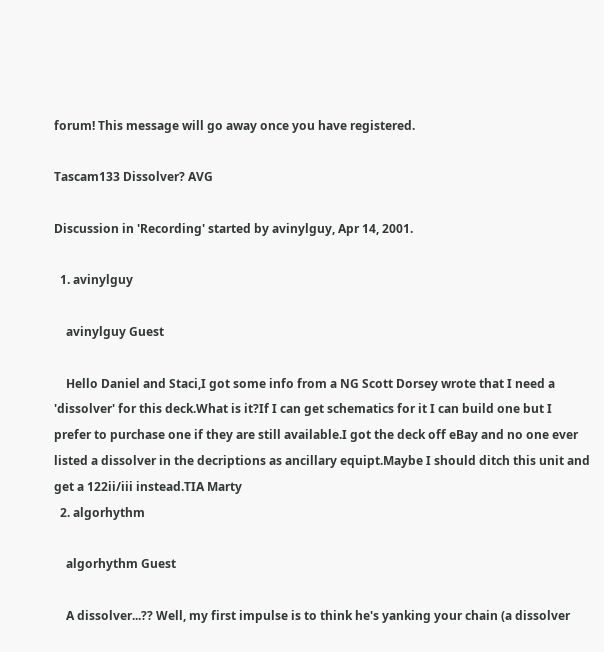forum! This message will go away once you have registered.

Tascam133 Dissolver? AVG

Discussion in 'Recording' started by avinylguy, Apr 14, 2001.

  1. avinylguy

    avinylguy Guest

    Hello Daniel and Staci,I got some info from a NG Scott Dorsey wrote that I need a 'dissolver' for this deck.What is it?If I can get schematics for it I can build one but I prefer to purchase one if they are still available.I got the deck off eBay and no one ever listed a dissolver in the decriptions as ancillary equipt.Maybe I should ditch this unit and get a 122ii/iii instead.TIA Marty
  2. algorhythm

    algorhythm Guest

    A dissolver...?? Well, my first impulse is to think he's yanking your chain (a dissolver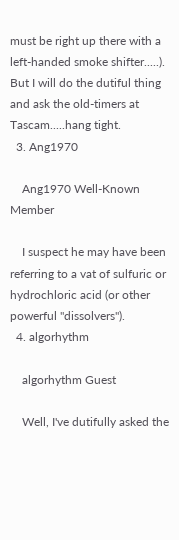must be right up there with a left-handed smoke shifter.....). But I will do the dutiful thing and ask the old-timers at Tascam.....hang tight.
  3. Ang1970

    Ang1970 Well-Known Member

    I suspect he may have been referring to a vat of sulfuric or hydrochloric acid (or other powerful "dissolvers").
  4. algorhythm

    algorhythm Guest

    Well, I've dutifully asked the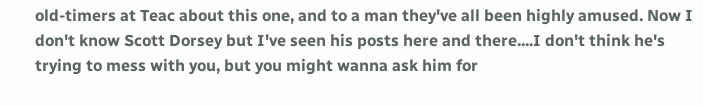old-timers at Teac about this one, and to a man they've all been highly amused. Now I don't know Scott Dorsey but I've seen his posts here and there....I don't think he's trying to mess with you, but you might wanna ask him for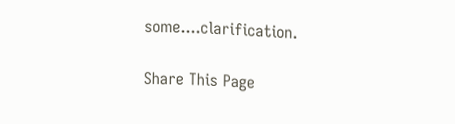some....clarification.

Share This Page